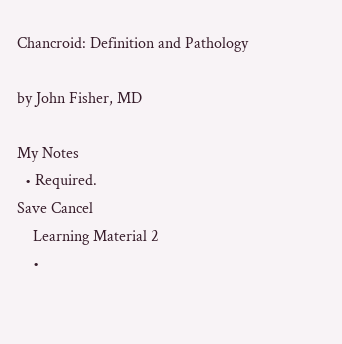Chancroid: Definition and Pathology

by John Fisher, MD

My Notes
  • Required.
Save Cancel
    Learning Material 2
    •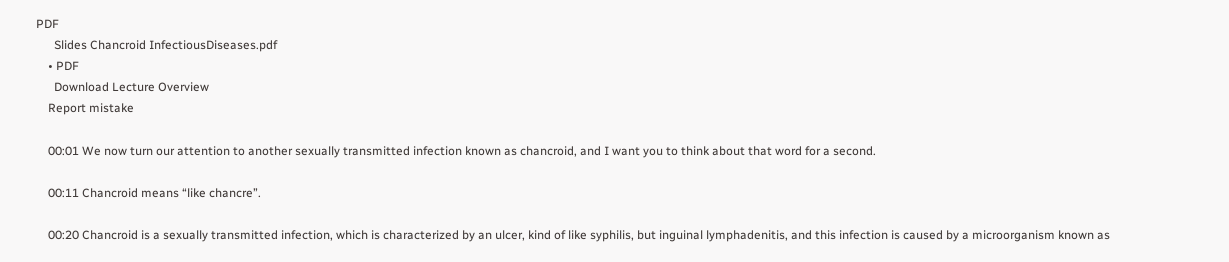PDF
      Slides Chancroid InfectiousDiseases.pdf
    • PDF
      Download Lecture Overview
    Report mistake

    00:01 We now turn our attention to another sexually transmitted infection known as chancroid, and I want you to think about that word for a second.

    00:11 Chancroid means “like chancre”.

    00:20 Chancroid is a sexually transmitted infection, which is characterized by an ulcer, kind of like syphilis, but inguinal lymphadenitis, and this infection is caused by a microorganism known as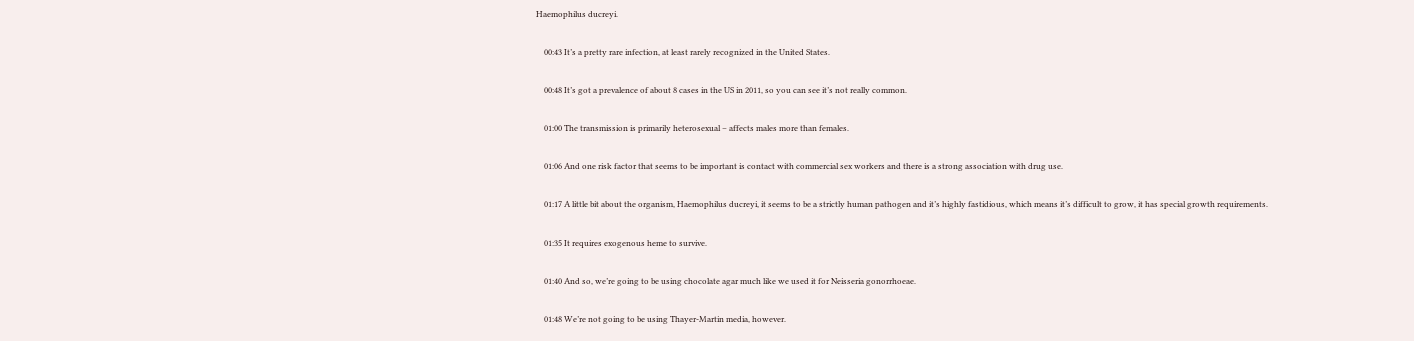Haemophilus ducreyi.

    00:43 It’s a pretty rare infection, at least rarely recognized in the United States.

    00:48 It’s got a prevalence of about 8 cases in the US in 2011, so you can see it’s not really common.

    01:00 The transmission is primarily heterosexual – affects males more than females.

    01:06 And one risk factor that seems to be important is contact with commercial sex workers and there is a strong association with drug use.

    01:17 A little bit about the organism, Haemophilus ducreyi, it seems to be a strictly human pathogen and it’s highly fastidious, which means it’s difficult to grow, it has special growth requirements.

    01:35 It requires exogenous heme to survive.

    01:40 And so, we’re going to be using chocolate agar much like we used it for Neisseria gonorrhoeae.

    01:48 We’re not going to be using Thayer-Martin media, however.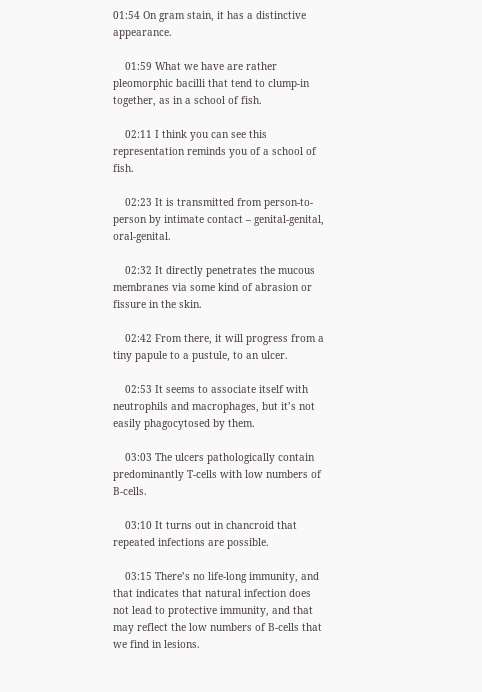01:54 On gram stain, it has a distinctive appearance.

    01:59 What we have are rather pleomorphic bacilli that tend to clump-in together, as in a school of fish.

    02:11 I think you can see this representation reminds you of a school of fish.

    02:23 It is transmitted from person-to-person by intimate contact – genital-genital, oral-genital.

    02:32 It directly penetrates the mucous membranes via some kind of abrasion or fissure in the skin.

    02:42 From there, it will progress from a tiny papule to a pustule, to an ulcer.

    02:53 It seems to associate itself with neutrophils and macrophages, but it’s not easily phagocytosed by them.

    03:03 The ulcers pathologically contain predominantly T-cells with low numbers of B-cells.

    03:10 It turns out in chancroid that repeated infections are possible.

    03:15 There’s no life-long immunity, and that indicates that natural infection does not lead to protective immunity, and that may reflect the low numbers of B-cells that we find in lesions.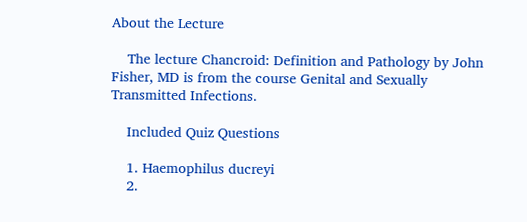About the Lecture

    The lecture Chancroid: Definition and Pathology by John Fisher, MD is from the course Genital and Sexually Transmitted Infections.

    Included Quiz Questions

    1. Haemophilus ducreyi
    2.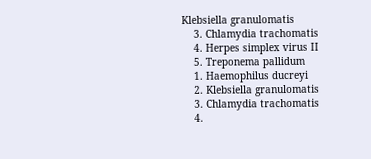Klebsiella granulomatis
    3. Chlamydia trachomatis
    4. Herpes simplex virus II
    5. Treponema pallidum
    1. Haemophilus ducreyi
    2. Klebsiella granulomatis
    3. Chlamydia trachomatis
    4.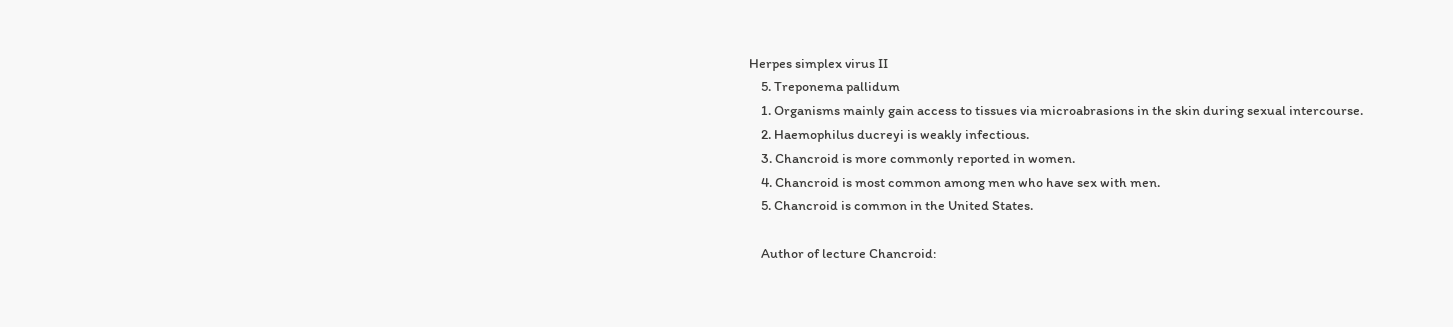Herpes simplex virus II
    5. Treponema pallidum
    1. Organisms mainly gain access to tissues via microabrasions in the skin during sexual intercourse.
    2. Haemophilus ducreyi is weakly infectious.
    3. Chancroid is more commonly reported in women.
    4. Chancroid is most common among men who have sex with men.
    5. Chancroid is common in the United States.

    Author of lecture Chancroid: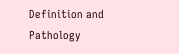Definition and Pathology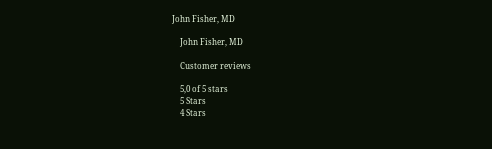John Fisher, MD

    John Fisher, MD

    Customer reviews

    5,0 of 5 stars
    5 Stars
    4 Stars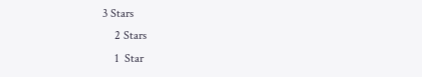3 Stars
    2 Stars
    1  Star